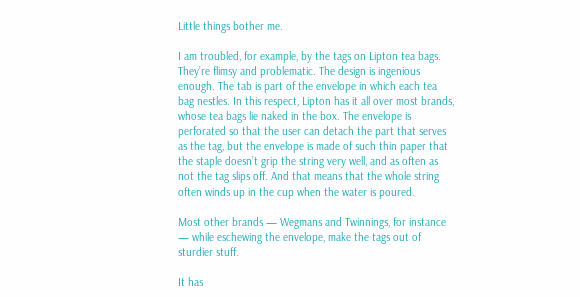Little things bother me.

I am troubled, for example, by the tags on Lipton tea bags. They’re flimsy and problematic. The design is ingenious enough. The tab is part of the envelope in which each tea bag nestles. In this respect, Lipton has it all over most brands, whose tea bags lie naked in the box. The envelope is perforated so that the user can detach the part that serves as the tag, but the envelope is made of such thin paper that the staple doesn’t grip the string very well, and as often as not the tag slips off. And that means that the whole string often winds up in the cup when the water is poured.

Most other brands — Wegmans and Twinnings, for instance — while eschewing the envelope, make the tags out of sturdier stuff.

It has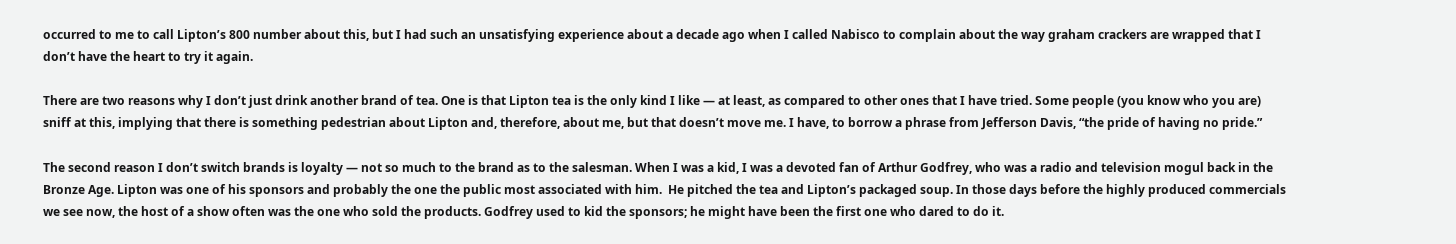occurred to me to call Lipton’s 800 number about this, but I had such an unsatisfying experience about a decade ago when I called Nabisco to complain about the way graham crackers are wrapped that I don’t have the heart to try it again.

There are two reasons why I don’t just drink another brand of tea. One is that Lipton tea is the only kind I like — at least, as compared to other ones that I have tried. Some people (you know who you are) sniff at this, implying that there is something pedestrian about Lipton and, therefore, about me, but that doesn’t move me. I have, to borrow a phrase from Jefferson Davis, “the pride of having no pride.”

The second reason I don’t switch brands is loyalty — not so much to the brand as to the salesman. When I was a kid, I was a devoted fan of Arthur Godfrey, who was a radio and television mogul back in the Bronze Age. Lipton was one of his sponsors and probably the one the public most associated with him.  He pitched the tea and Lipton’s packaged soup. In those days before the highly produced commercials we see now, the host of a show often was the one who sold the products. Godfrey used to kid the sponsors; he might have been the first one who dared to do it.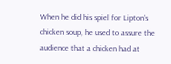When he did his spiel for Lipton’s chicken soup, he used to assure the audience that a chicken had at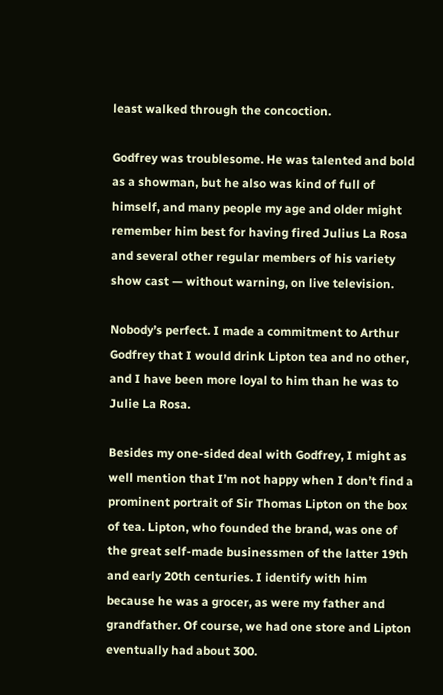least walked through the concoction.

Godfrey was troublesome. He was talented and bold as a showman, but he also was kind of full of himself, and many people my age and older might remember him best for having fired Julius La Rosa and several other regular members of his variety show cast — without warning, on live television.

Nobody’s perfect. I made a commitment to Arthur Godfrey that I would drink Lipton tea and no other, and I have been more loyal to him than he was to Julie La Rosa.

Besides my one-sided deal with Godfrey, I might as well mention that I’m not happy when I don’t find a prominent portrait of Sir Thomas Lipton on the box of tea. Lipton, who founded the brand, was one of the great self-made businessmen of the latter 19th and early 20th centuries. I identify with him because he was a grocer, as were my father and grandfather. Of course, we had one store and Lipton eventually had about 300.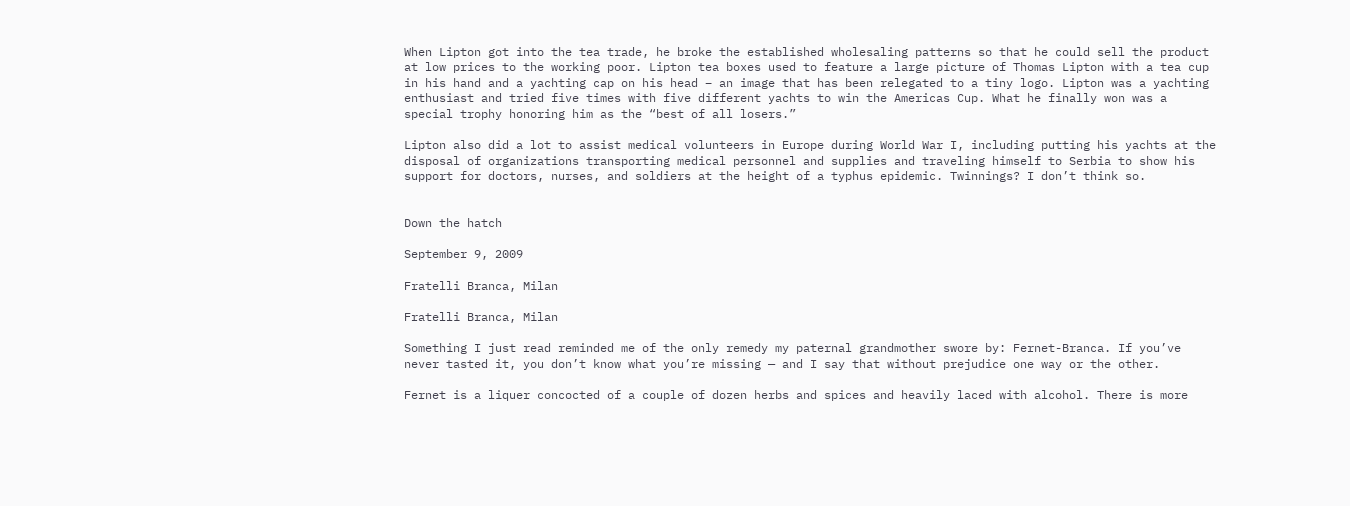When Lipton got into the tea trade, he broke the established wholesaling patterns so that he could sell the product at low prices to the working poor. Lipton tea boxes used to feature a large picture of Thomas Lipton with a tea cup in his hand and a yachting cap on his head – an image that has been relegated to a tiny logo. Lipton was a yachting enthusiast and tried five times with five different yachts to win the Americas Cup. What he finally won was a special trophy honoring him as the “best of all losers.”

Lipton also did a lot to assist medical volunteers in Europe during World War I, including putting his yachts at the disposal of organizations transporting medical personnel and supplies and traveling himself to Serbia to show his support for doctors, nurses, and soldiers at the height of a typhus epidemic. Twinnings? I don’t think so.


Down the hatch

September 9, 2009

Fratelli Branca, Milan

Fratelli Branca, Milan

Something I just read reminded me of the only remedy my paternal grandmother swore by: Fernet-Branca. If you’ve never tasted it, you don’t know what you’re missing — and I say that without prejudice one way or the other.

Fernet is a liquer concocted of a couple of dozen herbs and spices and heavily laced with alcohol. There is more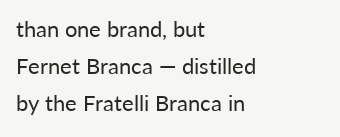than one brand, but Fernet Branca — distilled by the Fratelli Branca in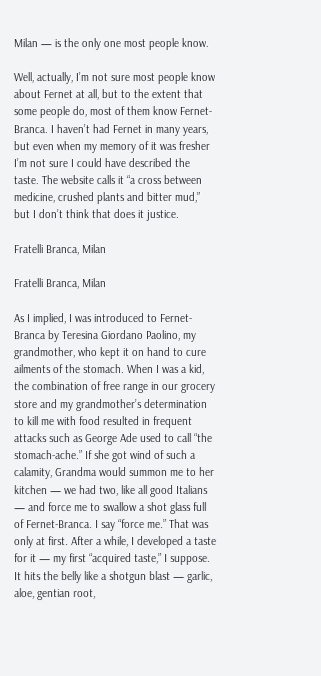Milan — is the only one most people know.

Well, actually, I’m not sure most people know about Fernet at all, but to the extent that some people do, most of them know Fernet-Branca. I haven’t had Fernet in many years, but even when my memory of it was fresher I’m not sure I could have described the taste. The website calls it “a cross between medicine, crushed plants and bitter mud,” but I don’t think that does it justice.

Fratelli Branca, Milan

Fratelli Branca, Milan

As I implied, I was introduced to Fernet-Branca by Teresina Giordano Paolino, my grandmother, who kept it on hand to cure ailments of the stomach. When I was a kid, the combination of free range in our grocery store and my grandmother’s determination to kill me with food resulted in frequent attacks such as George Ade used to call “the stomach-ache.” If she got wind of such a calamity, Grandma would summon me to her kitchen — we had two, like all good Italians — and force me to swallow a shot glass full of Fernet-Branca. I say “force me.” That was only at first. After a while, I developed a taste for it — my first “acquired taste,” I suppose. It hits the belly like a shotgun blast — garlic, aloe, gentian root,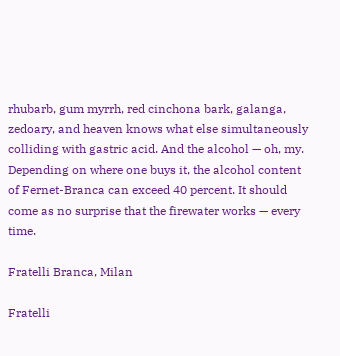rhubarb, gum myrrh, red cinchona bark, galanga, zedoary, and heaven knows what else simultaneously colliding with gastric acid. And the alcohol — oh, my. Depending on where one buys it, the alcohol content of Fernet-Branca can exceed 40 percent. It should come as no surprise that the firewater works — every time.

Fratelli Branca, Milan

Fratelli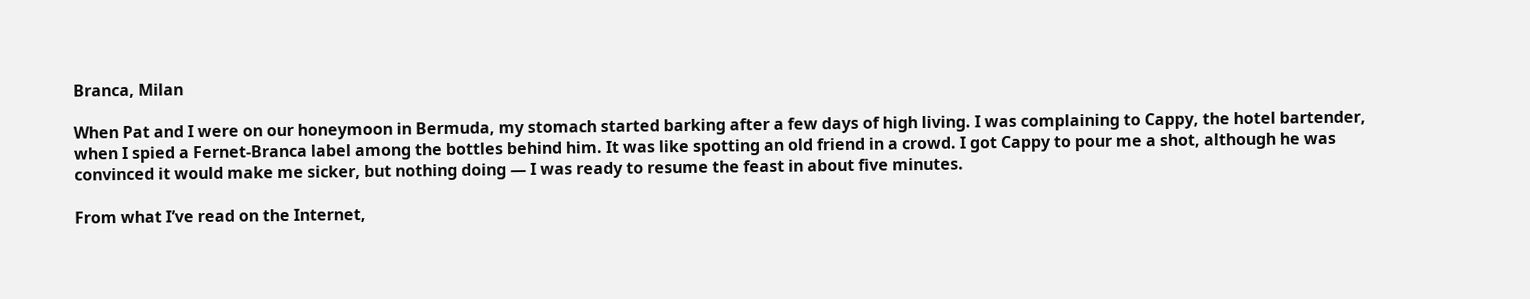Branca, Milan

When Pat and I were on our honeymoon in Bermuda, my stomach started barking after a few days of high living. I was complaining to Cappy, the hotel bartender, when I spied a Fernet-Branca label among the bottles behind him. It was like spotting an old friend in a crowd. I got Cappy to pour me a shot, although he was convinced it would make me sicker, but nothing doing — I was ready to resume the feast in about five minutes.

From what I’ve read on the Internet,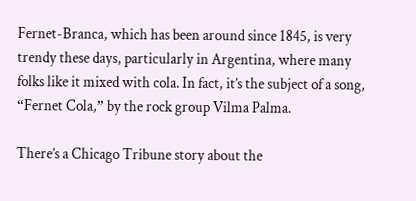Fernet-Branca, which has been around since 1845, is very trendy these days, particularly in Argentina, where many folks like it mixed with cola. In fact, it’s the subject of a song, “Fernet Cola,” by the rock group Vilma Palma.

There’s a Chicago Tribune story about the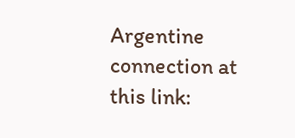Argentine connection at this link: